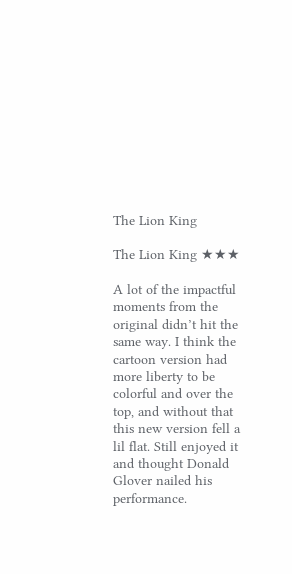The Lion King

The Lion King ★★★

A lot of the impactful moments from the original didn’t hit the same way. I think the cartoon version had more liberty to be colorful and over the top, and without that this new version fell a lil flat. Still enjoyed it and thought Donald Glover nailed his performance.